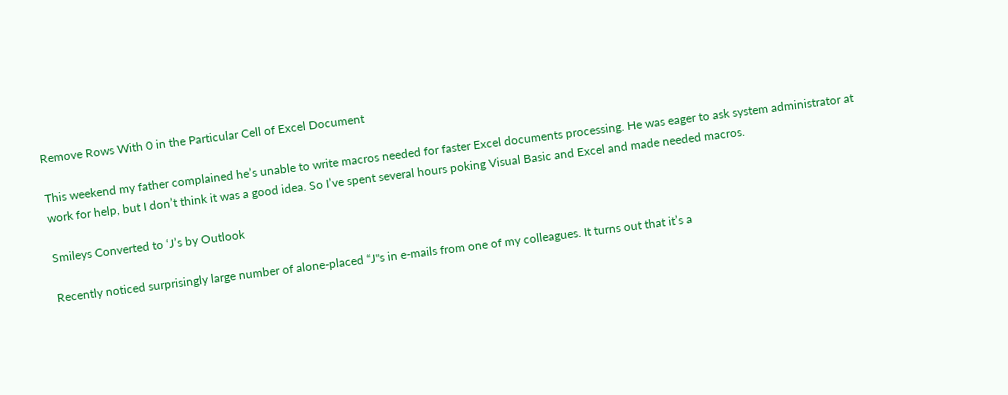Remove Rows With 0 in the Particular Cell of Excel Document

This weekend my father complained he’s unable to write macros needed for faster Excel documents processing. He was eager to ask system administrator at work for help, but I don’t think it was a good idea. So I’ve spent several hours poking Visual Basic and Excel and made needed macros.

Smileys Converted to ‘J’s by Outlook

Recently noticed surprisingly large number of alone-placed “J"s in e-mails from one of my colleagues. It turns out that it’s a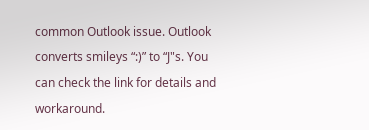common Outlook issue. Outlook converts smileys “:)” to “J"s. You can check the link for details and workaround.